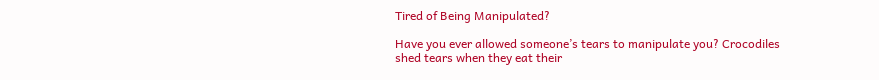Tired of Being Manipulated?

Have you ever allowed someone’s tears to manipulate you? Crocodiles shed tears when they eat their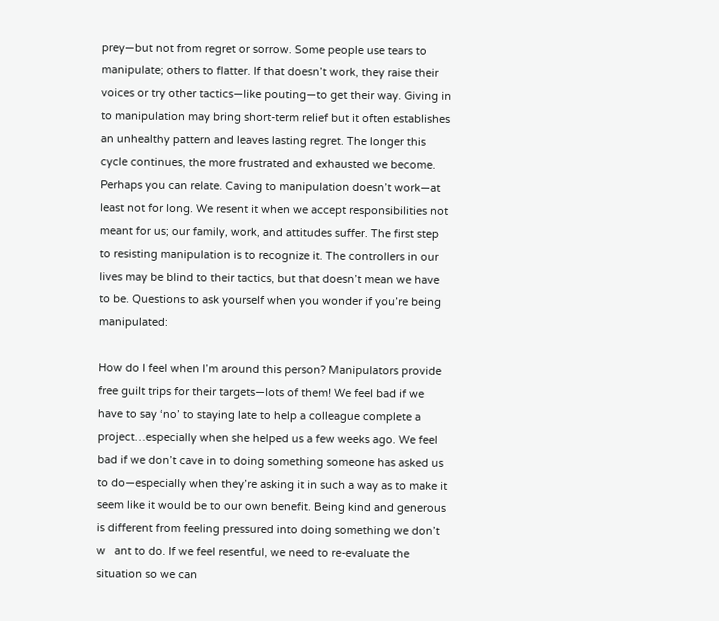prey—but not from regret or sorrow. Some people use tears to manipulate; others to flatter. If that doesn’t work, they raise their voices or try other tactics—like pouting—to get their way. Giving in to manipulation may bring short-term relief but it often establishes an unhealthy pattern and leaves lasting regret. The longer this cycle continues, the more frustrated and exhausted we become. Perhaps you can relate. Caving to manipulation doesn’t work—at least not for long. We resent it when we accept responsibilities not meant for us; our family, work, and attitudes suffer. The first step to resisting manipulation is to recognize it. The controllers in our lives may be blind to their tactics, but that doesn’t mean we have to be. Questions to ask yourself when you wonder if you’re being manipulated:

How do I feel when I’m around this person? Manipulators provide free guilt trips for their targets—lots of them! We feel bad if we have to say ‘no’ to staying late to help a colleague complete a project…especially when she helped us a few weeks ago. We feel bad if we don’t cave in to doing something someone has asked us to do—especially when they’re asking it in such a way as to make it seem like it would be to our own benefit. Being kind and generous is different from feeling pressured into doing something we don’t w   ant to do. If we feel resentful, we need to re-evaluate the situation so we can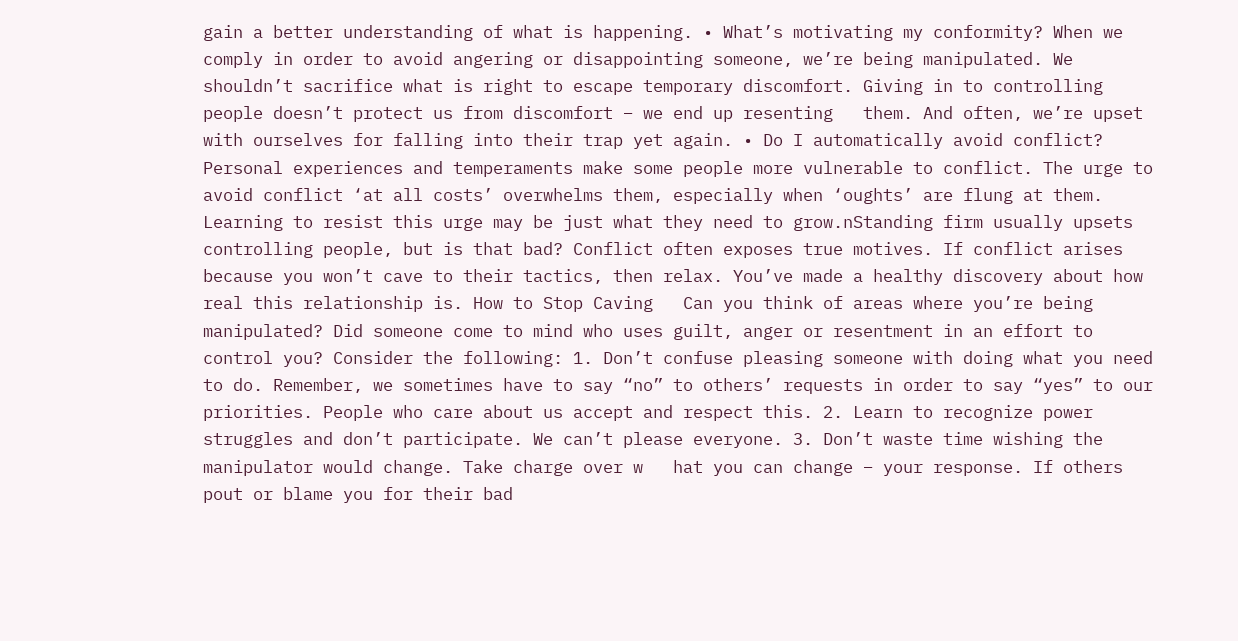gain a better understanding of what is happening. • What’s motivating my conformity? When we comply in order to avoid angering or disappointing someone, we’re being manipulated. We shouldn’t sacrifice what is right to escape temporary discomfort. Giving in to controlling people doesn’t protect us from discomfort – we end up resenting   them. And often, we’re upset with ourselves for falling into their trap yet again. • Do I automatically avoid conflict? Personal experiences and temperaments make some people more vulnerable to conflict. The urge to avoid conflict ‘at all costs’ overwhelms them, especially when ‘oughts’ are flung at them. Learning to resist this urge may be just what they need to grow.nStanding firm usually upsets controlling people, but is that bad? Conflict often exposes true motives. If conflict arises because you won’t cave to their tactics, then relax. You’ve made a healthy discovery about how real this relationship is. How to Stop Caving   Can you think of areas where you’re being manipulated? Did someone come to mind who uses guilt, anger or resentment in an effort to control you? Consider the following: 1. Don’t confuse pleasing someone with doing what you need to do. Remember, we sometimes have to say “no” to others’ requests in order to say “yes” to our priorities. People who care about us accept and respect this. 2. Learn to recognize power struggles and don’t participate. We can’t please everyone. 3. Don’t waste time wishing the manipulator would change. Take charge over w   hat you can change – your response. If others pout or blame you for their bad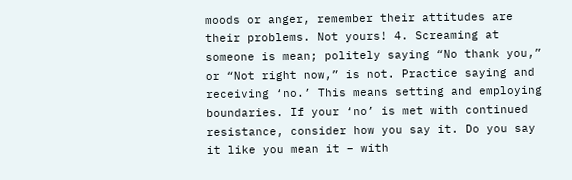moods or anger, remember their attitudes are their problems. Not yours! 4. Screaming at someone is mean; politely saying “No thank you,” or “Not right now,” is not. Practice saying and receiving ‘no.’ This means setting and employing boundaries. If your ‘no’ is met with continued resistance, consider how you say it. Do you say it like you mean it – with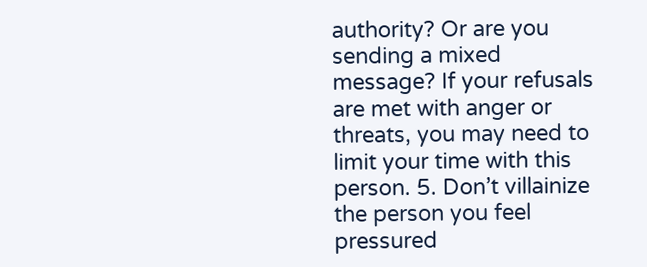authority? Or are you sending a mixed message? If your refusals are met with anger or threats, you may need to limit your time with this person. 5. Don’t villainize the person you feel pressured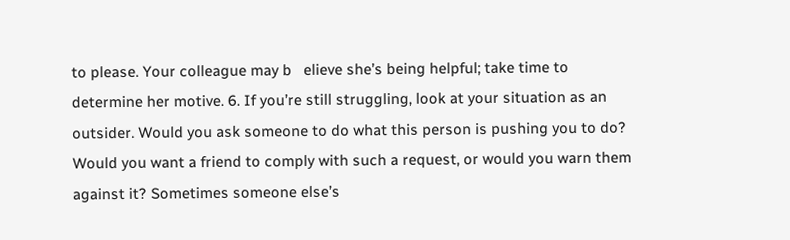to please. Your colleague may b   elieve she’s being helpful; take time to determine her motive. 6. If you’re still struggling, look at your situation as an outsider. Would you ask someone to do what this person is pushing you to do? Would you want a friend to comply with such a request, or would you warn them against it? Sometimes someone else’s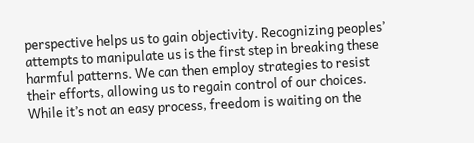perspective helps us to gain objectivity. Recognizing peoples’ attempts to manipulate us is the first step in breaking these harmful patterns. We can then employ strategies to resist their efforts, allowing us to regain control of our choices. While it’s not an easy process, freedom is waiting on the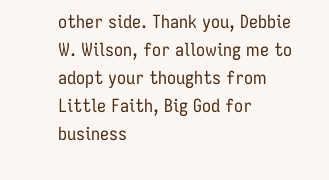other side. Thank you, Debbie W. Wilson, for allowing me to adopt your thoughts from Little Faith, Big God for business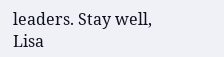leaders. Stay well, Lisa